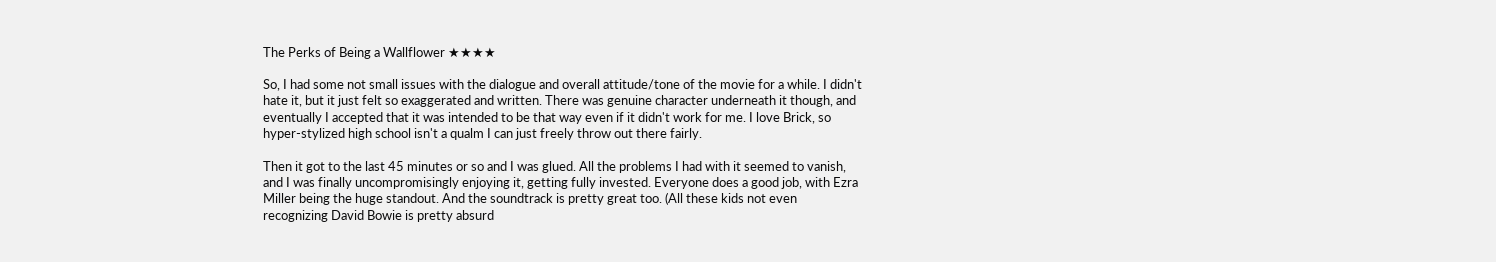The Perks of Being a Wallflower ★★★★

So, I had some not small issues with the dialogue and overall attitude/tone of the movie for a while. I didn't hate it, but it just felt so exaggerated and written. There was genuine character underneath it though, and eventually I accepted that it was intended to be that way even if it didn't work for me. I love Brick, so hyper-stylized high school isn't a qualm I can just freely throw out there fairly.

Then it got to the last 45 minutes or so and I was glued. All the problems I had with it seemed to vanish, and I was finally uncompromisingly enjoying it, getting fully invested. Everyone does a good job, with Ezra Miller being the huge standout. And the soundtrack is pretty great too. (All these kids not even recognizing David Bowie is pretty absurd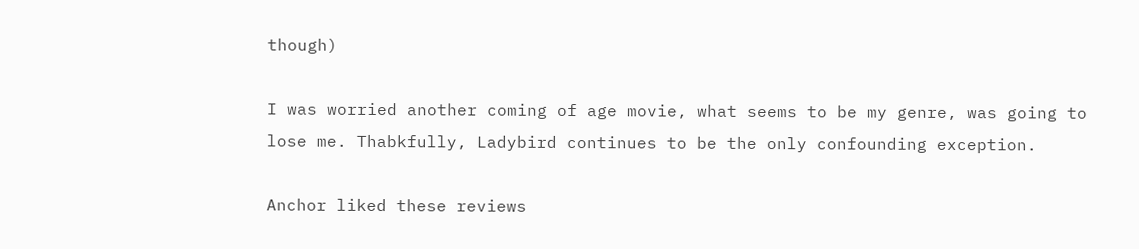though)

I was worried another coming of age movie, what seems to be my genre, was going to lose me. Thabkfully, Ladybird continues to be the only confounding exception.

Anchor liked these reviews